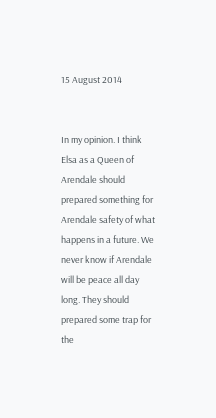15 August 2014


In my opinion. I think Elsa as a Queen of Arendale should prepared something for Arendale safety of what happens in a future. We never know if Arendale will be peace all day long. They should prepared some trap for the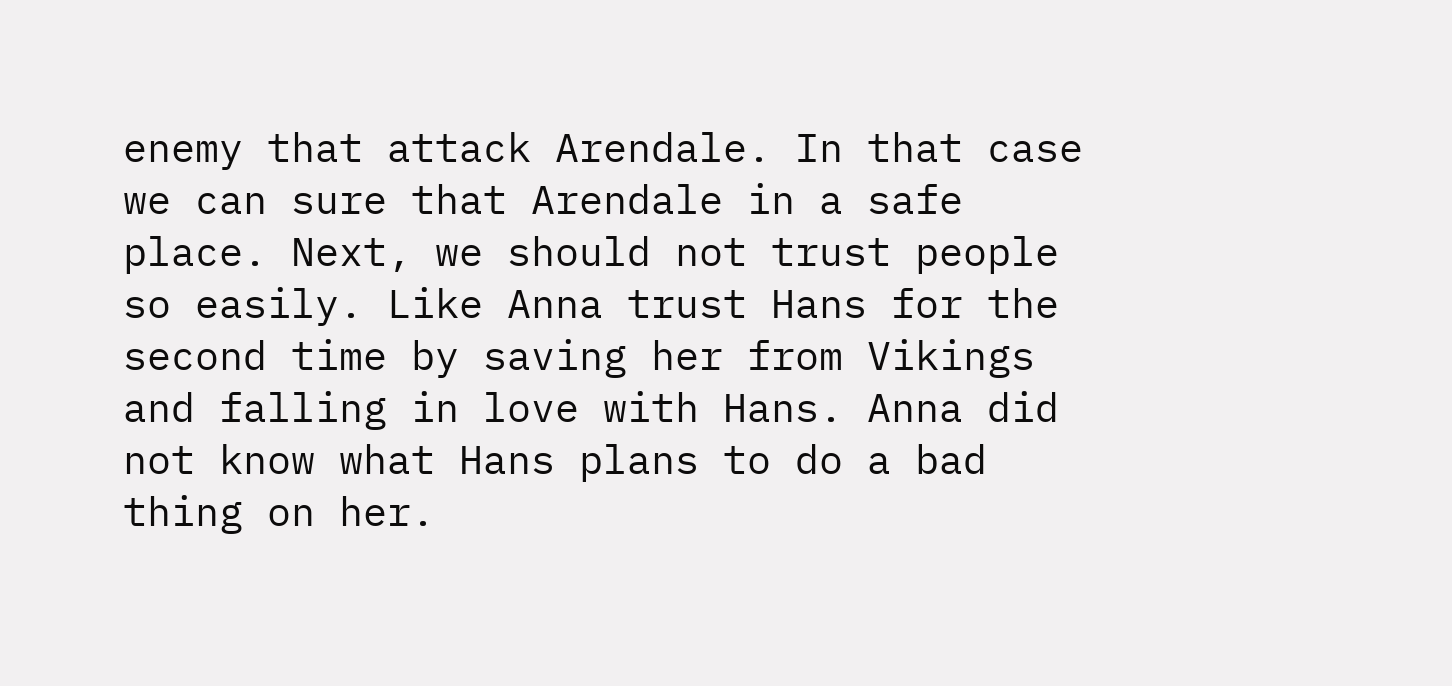enemy that attack Arendale. In that case we can sure that Arendale in a safe place. Next, we should not trust people so easily. Like Anna trust Hans for the second time by saving her from Vikings and falling in love with Hans. Anna did not know what Hans plans to do a bad thing on her.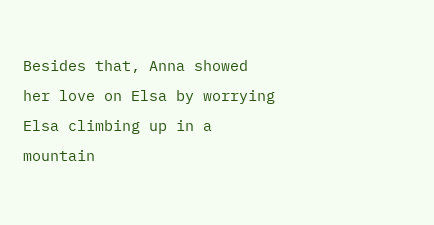Besides that, Anna showed her love on Elsa by worrying Elsa climbing up in a mountain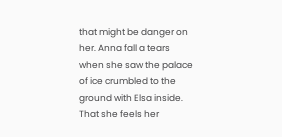that might be danger on her. Anna fall a tears when she saw the palace of ice crumbled to the ground with Elsa inside. That she feels her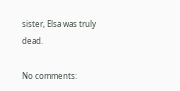sister, Elsa was truly dead.

No comments: